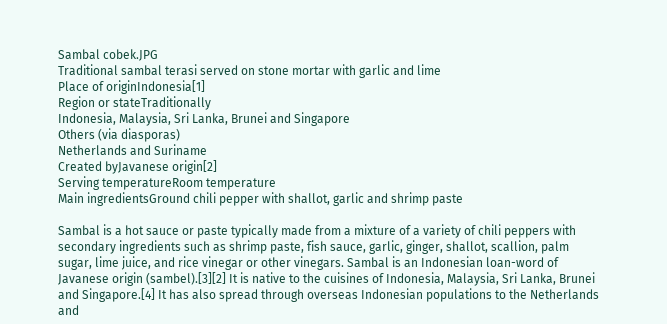Sambal cobek.JPG
Traditional sambal terasi served on stone mortar with garlic and lime
Place of originIndonesia[1]
Region or stateTraditionally
Indonesia, Malaysia, Sri Lanka, Brunei and Singapore
Others (via diasporas)
Netherlands and Suriname
Created byJavanese origin[2]
Serving temperatureRoom temperature
Main ingredientsGround chili pepper with shallot, garlic and shrimp paste

Sambal is a hot sauce or paste typically made from a mixture of a variety of chili peppers with secondary ingredients such as shrimp paste, fish sauce, garlic, ginger, shallot, scallion, palm sugar, lime juice, and rice vinegar or other vinegars. Sambal is an Indonesian loan-word of Javanese origin (sambel).[3][2] It is native to the cuisines of Indonesia, Malaysia, Sri Lanka, Brunei and Singapore.[4] It has also spread through overseas Indonesian populations to the Netherlands and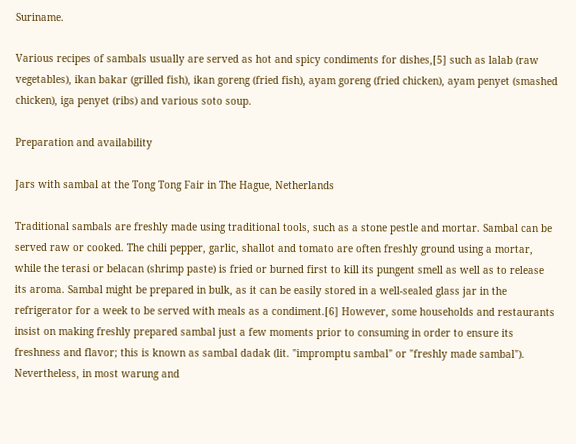Suriname.

Various recipes of sambals usually are served as hot and spicy condiments for dishes,[5] such as lalab (raw vegetables), ikan bakar (grilled fish), ikan goreng (fried fish), ayam goreng (fried chicken), ayam penyet (smashed chicken), iga penyet (ribs) and various soto soup.

Preparation and availability

Jars with sambal at the Tong Tong Fair in The Hague, Netherlands

Traditional sambals are freshly made using traditional tools, such as a stone pestle and mortar. Sambal can be served raw or cooked. The chili pepper, garlic, shallot and tomato are often freshly ground using a mortar, while the terasi or belacan (shrimp paste) is fried or burned first to kill its pungent smell as well as to release its aroma. Sambal might be prepared in bulk, as it can be easily stored in a well-sealed glass jar in the refrigerator for a week to be served with meals as a condiment.[6] However, some households and restaurants insist on making freshly prepared sambal just a few moments prior to consuming in order to ensure its freshness and flavor; this is known as sambal dadak (lit. "impromptu sambal" or "freshly made sambal"). Nevertheless, in most warung and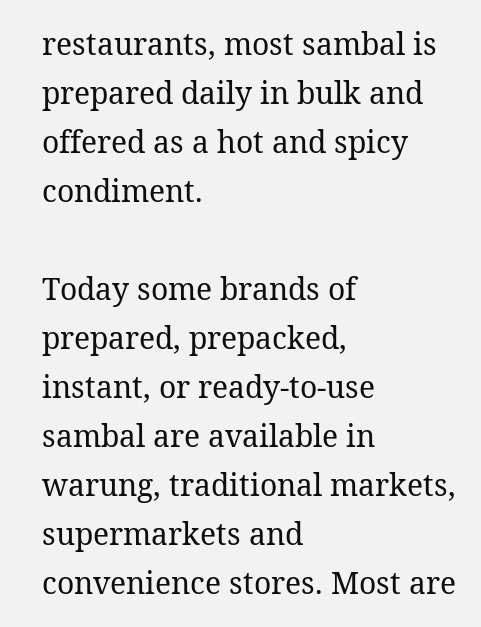restaurants, most sambal is prepared daily in bulk and offered as a hot and spicy condiment.

Today some brands of prepared, prepacked, instant, or ready-to-use sambal are available in warung, traditional markets, supermarkets and convenience stores. Most are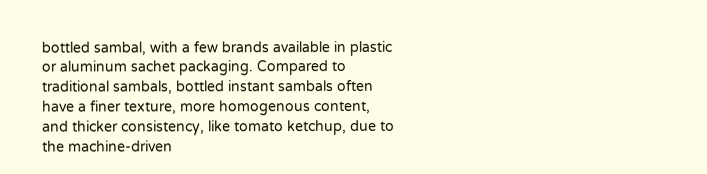bottled sambal, with a few brands available in plastic or aluminum sachet packaging. Compared to traditional sambals, bottled instant sambals often have a finer texture, more homogenous content, and thicker consistency, like tomato ketchup, due to the machine-driven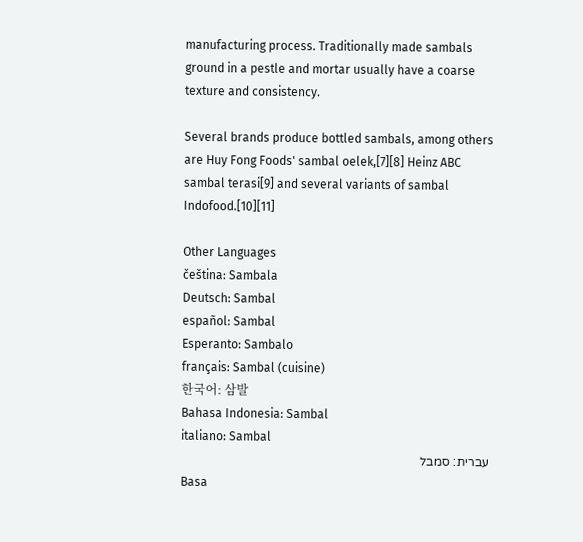manufacturing process. Traditionally made sambals ground in a pestle and mortar usually have a coarse texture and consistency.

Several brands produce bottled sambals, among others are Huy Fong Foods' sambal oelek,[7][8] Heinz ABC sambal terasi[9] and several variants of sambal Indofood.[10][11]

Other Languages
čeština: Sambala
Deutsch: Sambal
español: Sambal
Esperanto: Sambalo
français: Sambal (cuisine)
한국어: 삼발
Bahasa Indonesia: Sambal
italiano: Sambal
עברית: סמבל
Basa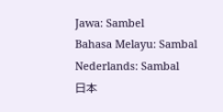Jawa: Sambel
Bahasa Melayu: Sambal
Nederlands: Sambal
日本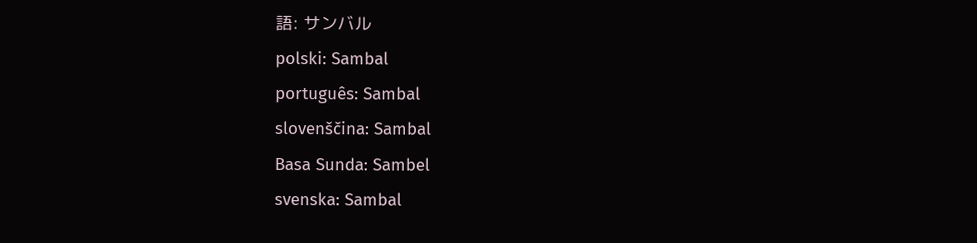語: サンバル
polski: Sambal
português: Sambal
slovenščina: Sambal
Basa Sunda: Sambel
svenska: Sambal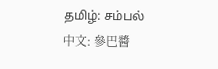தமிழ்: சம்பல்
中文: 參巴醬